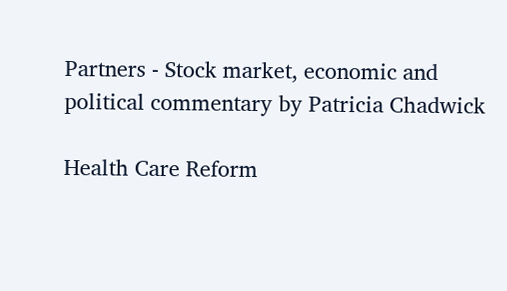Partners - Stock market, economic and political commentary by Patricia Chadwick

Health Care Reform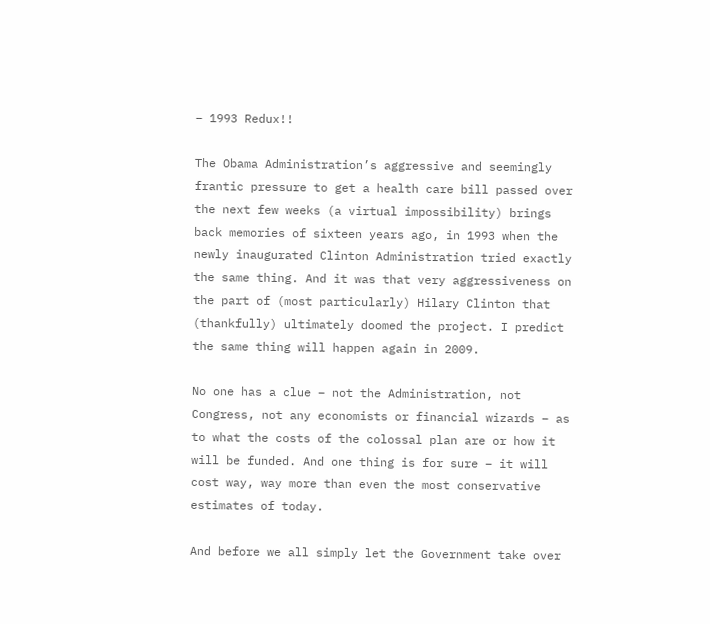– 1993 Redux!!

The Obama Administration’s aggressive and seemingly frantic pressure to get a health care bill passed over the next few weeks (a virtual impossibility) brings back memories of sixteen years ago, in 1993 when the newly inaugurated Clinton Administration tried exactly the same thing. And it was that very aggressiveness on the part of (most particularly) Hilary Clinton that (thankfully) ultimately doomed the project. I predict the same thing will happen again in 2009.

No one has a clue – not the Administration, not Congress, not any economists or financial wizards – as to what the costs of the colossal plan are or how it will be funded. And one thing is for sure – it will cost way, way more than even the most conservative estimates of today.

And before we all simply let the Government take over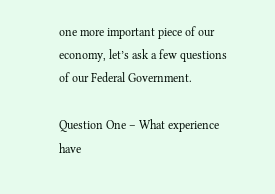one more important piece of our economy, let’s ask a few questions of our Federal Government.

Question One – What experience have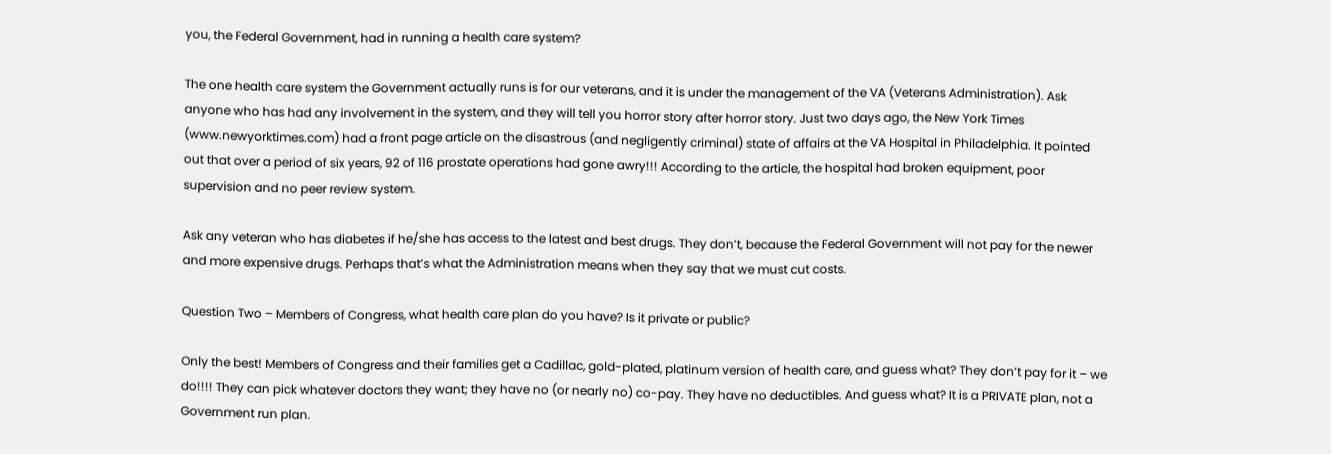you, the Federal Government, had in running a health care system?

The one health care system the Government actually runs is for our veterans, and it is under the management of the VA (Veterans Administration). Ask anyone who has had any involvement in the system, and they will tell you horror story after horror story. Just two days ago, the New York Times (www.newyorktimes.com) had a front page article on the disastrous (and negligently criminal) state of affairs at the VA Hospital in Philadelphia. It pointed out that over a period of six years, 92 of 116 prostate operations had gone awry!!! According to the article, the hospital had broken equipment, poor supervision and no peer review system.

Ask any veteran who has diabetes if he/she has access to the latest and best drugs. They don’t, because the Federal Government will not pay for the newer and more expensive drugs. Perhaps that’s what the Administration means when they say that we must cut costs.

Question Two – Members of Congress, what health care plan do you have? Is it private or public?

Only the best! Members of Congress and their families get a Cadillac, gold-plated, platinum version of health care, and guess what? They don’t pay for it – we do!!!! They can pick whatever doctors they want; they have no (or nearly no) co-pay. They have no deductibles. And guess what? It is a PRIVATE plan, not a Government run plan.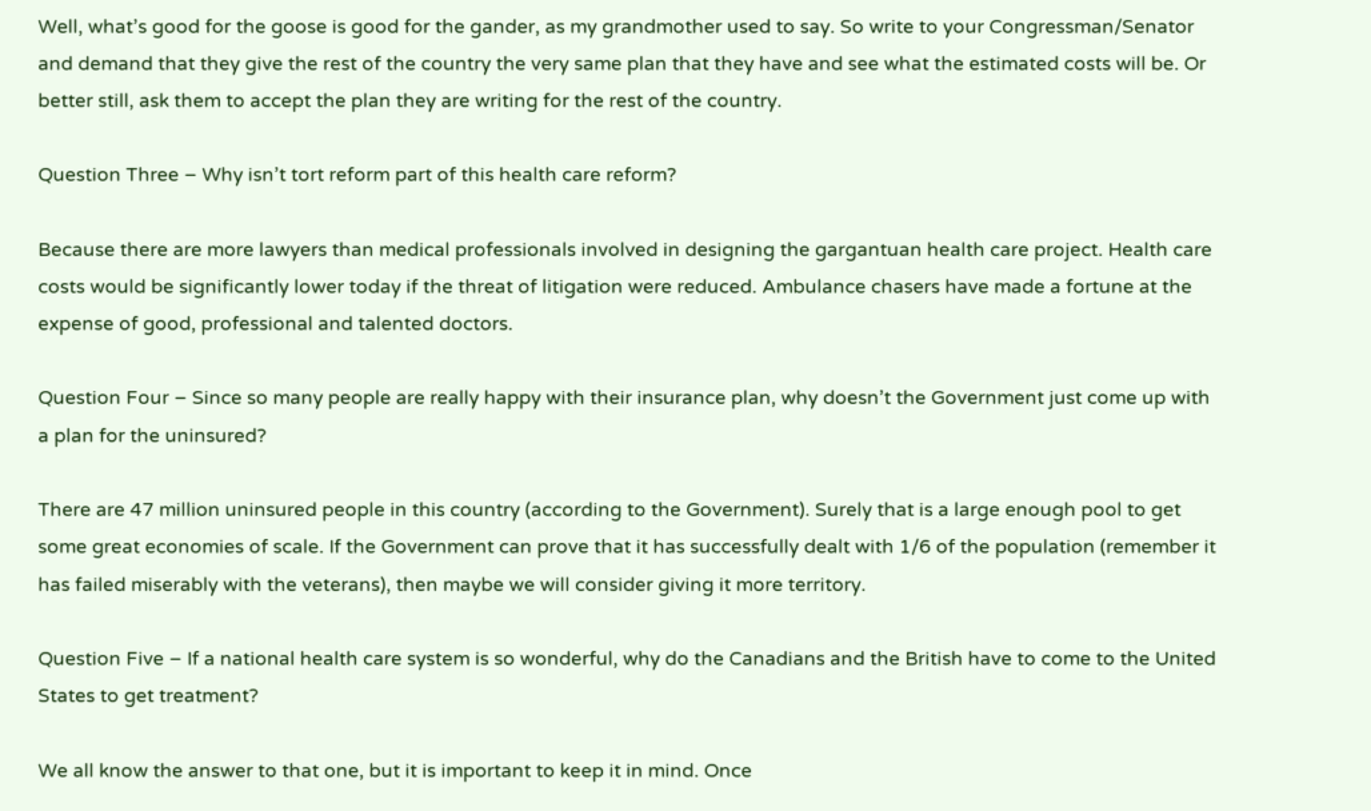Well, what’s good for the goose is good for the gander, as my grandmother used to say. So write to your Congressman/Senator and demand that they give the rest of the country the very same plan that they have and see what the estimated costs will be. Or better still, ask them to accept the plan they are writing for the rest of the country.

Question Three – Why isn’t tort reform part of this health care reform?

Because there are more lawyers than medical professionals involved in designing the gargantuan health care project. Health care costs would be significantly lower today if the threat of litigation were reduced. Ambulance chasers have made a fortune at the expense of good, professional and talented doctors.

Question Four – Since so many people are really happy with their insurance plan, why doesn’t the Government just come up with a plan for the uninsured?

There are 47 million uninsured people in this country (according to the Government). Surely that is a large enough pool to get some great economies of scale. If the Government can prove that it has successfully dealt with 1/6 of the population (remember it has failed miserably with the veterans), then maybe we will consider giving it more territory.

Question Five – If a national health care system is so wonderful, why do the Canadians and the British have to come to the United States to get treatment?

We all know the answer to that one, but it is important to keep it in mind. Once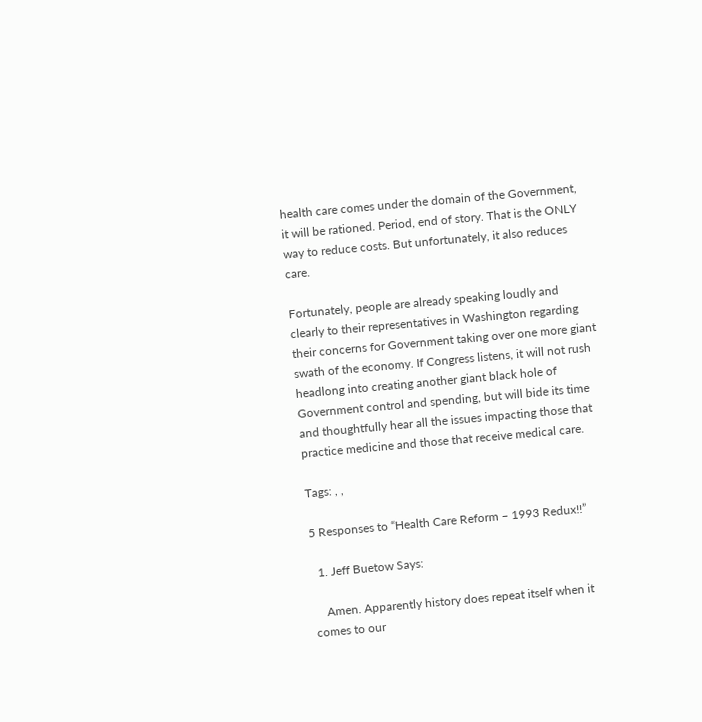health care comes under the domain of the Government, it will be rationed. Period, end of story. That is the ONLY way to reduce costs. But unfortunately, it also reduces care.

Fortunately, people are already speaking loudly and clearly to their representatives in Washington regarding their concerns for Government taking over one more giant swath of the economy. If Congress listens, it will not rush headlong into creating another giant black hole of Government control and spending, but will bide its time and thoughtfully hear all the issues impacting those that practice medicine and those that receive medical care.

Tags: , ,

5 Responses to “Health Care Reform – 1993 Redux!!”

  1. Jeff Buetow Says:

    Amen. Apparently history does repeat itself when it comes to our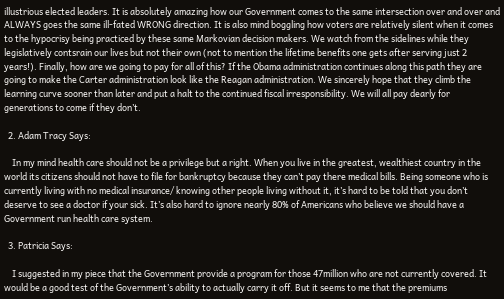illustrious elected leaders. It is absolutely amazing how our Government comes to the same intersection over and over and ALWAYS goes the same ill-fated WRONG direction. It is also mind boggling how voters are relatively silent when it comes to the hypocrisy being practiced by these same Markovian decision makers. We watch from the sidelines while they legislatively contsrain our lives but not their own (not to mention the lifetime benefits one gets after serving just 2 years!). Finally, how are we going to pay for all of this? If the Obama administration continues along this path they are going to make the Carter administration look like the Reagan administration. We sincerely hope that they climb the learning curve sooner than later and put a halt to the continued fiscal irresponsibility. We will all pay dearly for generations to come if they don’t.

  2. Adam Tracy Says:

    In my mind health care should not be a privilege but a right. When you live in the greatest, wealthiest country in the world its citizens should not have to file for bankruptcy because they can’t pay there medical bills. Being someone who is currently living with no medical insurance/ knowing other people living without it, it’s hard to be told that you don’t deserve to see a doctor if your sick. It’s also hard to ignore nearly 80% of Americans who believe we should have a Government run health care system.

  3. Patricia Says:

    I suggested in my piece that the Government provide a program for those 47million who are not currently covered. It would be a good test of the Government’s ability to actually carry it off. But it seems to me that the premiums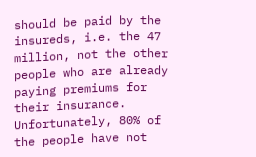should be paid by the insureds, i.e. the 47 million, not the other people who are already paying premiums for their insurance. Unfortunately, 80% of the people have not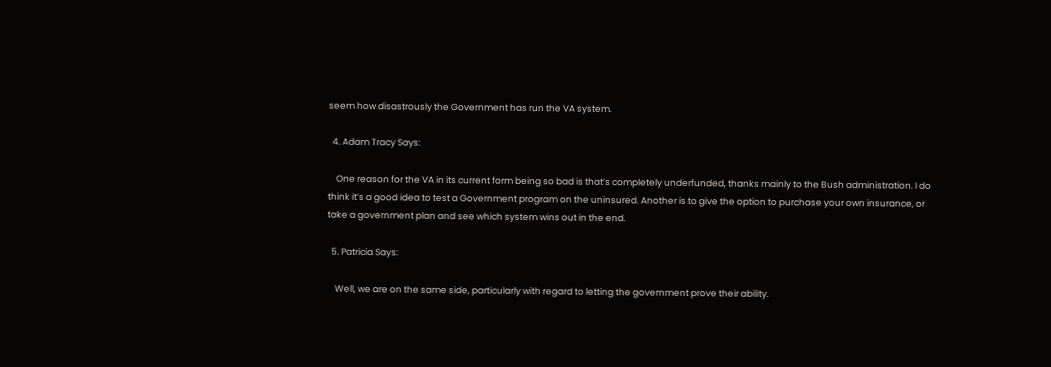seem how disastrously the Government has run the VA system.

  4. Adam Tracy Says:

    One reason for the VA in its current form being so bad is that’s completely underfunded, thanks mainly to the Bush administration. I do think it’s a good idea to test a Government program on the uninsured. Another is to give the option to purchase your own insurance, or take a government plan and see which system wins out in the end.

  5. Patricia Says:

    Well, we are on the same side, particularly with regard to letting the government prove their ability.